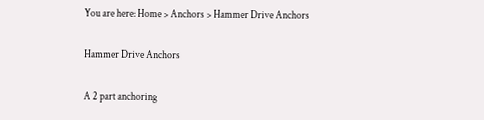You are here: Home > Anchors > Hammer Drive Anchors

Hammer Drive Anchors

A 2 part anchoring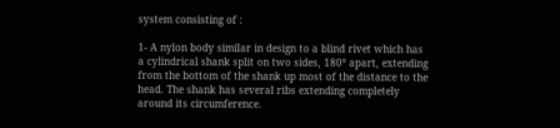system consisting of :

1- A nylon body similar in design to a blind rivet which has a cylindrical shank split on two sides, 180° apart, extending from the bottom of the shank up most of the distance to the head. The shank has several ribs extending completely around its circumference.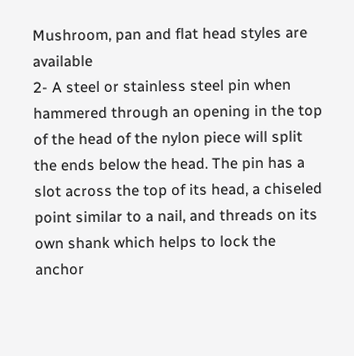Mushroom, pan and flat head styles are available
2- A steel or stainless steel pin when hammered through an opening in the top of the head of the nylon piece will split the ends below the head. The pin has a slot across the top of its head, a chiseled point similar to a nail, and threads on its own shank which helps to lock the anchor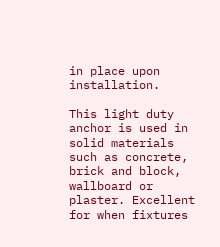in place upon installation.

This light duty anchor is used in solid materials such as concrete, brick and block, wallboard or plaster. Excellent for when fixtures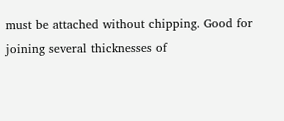must be attached without chipping. Good for joining several thicknesses of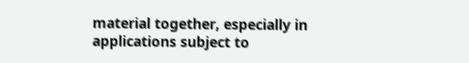material together, especially in applications subject to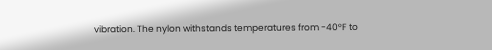vibration. The nylon withstands temperatures from -40°F to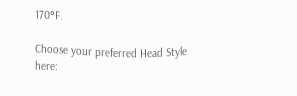170°F.

Choose your preferred Head Style here: